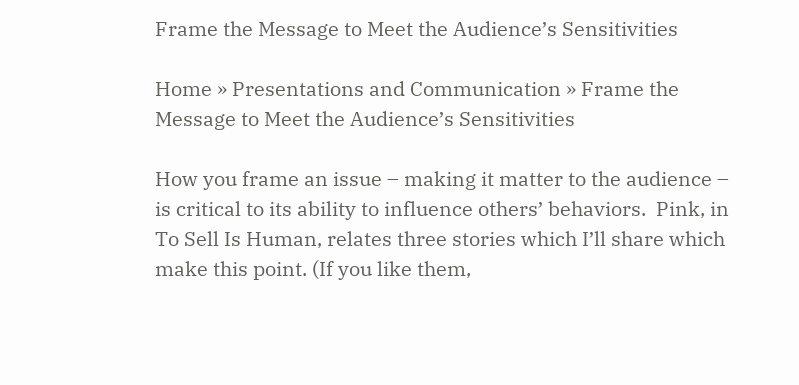Frame the Message to Meet the Audience’s Sensitivities

Home » Presentations and Communication » Frame the Message to Meet the Audience’s Sensitivities

How you frame an issue – making it matter to the audience – is critical to its ability to influence others’ behaviors.  Pink, in To Sell Is Human, relates three stories which I’ll share which make this point. (If you like them,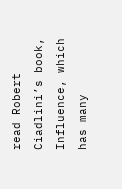read Robert Ciadlini’s book, Influence, which has many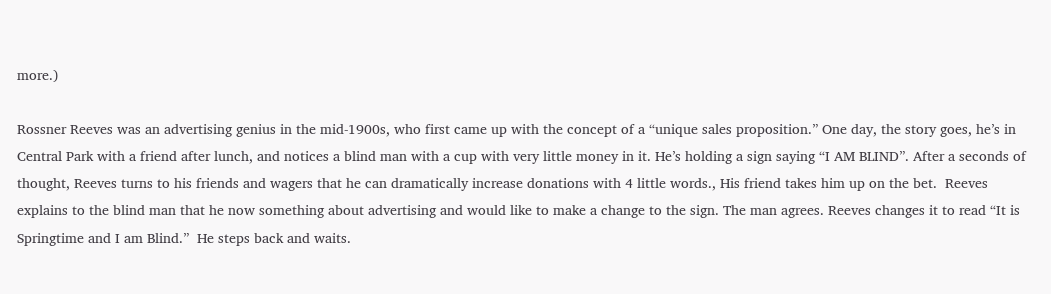more.)

Rossner Reeves was an advertising genius in the mid-1900s, who first came up with the concept of a “unique sales proposition.” One day, the story goes, he’s in Central Park with a friend after lunch, and notices a blind man with a cup with very little money in it. He’s holding a sign saying “I AM BLIND”. After a seconds of thought, Reeves turns to his friends and wagers that he can dramatically increase donations with 4 little words., His friend takes him up on the bet.  Reeves explains to the blind man that he now something about advertising and would like to make a change to the sign. The man agrees. Reeves changes it to read “It is Springtime and I am Blind.”  He steps back and waits.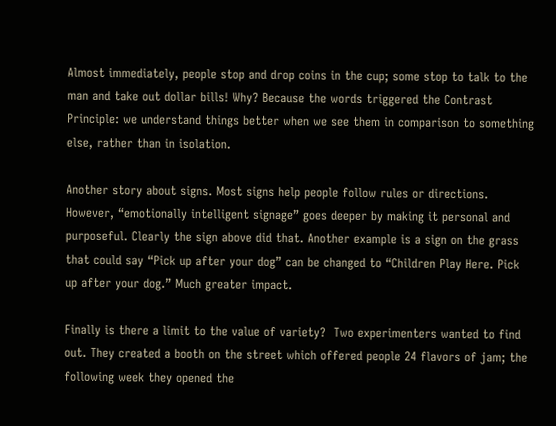Almost immediately, people stop and drop coins in the cup; some stop to talk to the man and take out dollar bills! Why? Because the words triggered the Contrast Principle: we understand things better when we see them in comparison to something else, rather than in isolation.

Another story about signs. Most signs help people follow rules or directions.  However, “emotionally intelligent signage” goes deeper by making it personal and purposeful. Clearly the sign above did that. Another example is a sign on the grass that could say “Pick up after your dog” can be changed to “Children Play Here. Pick up after your dog.” Much greater impact.

Finally is there a limit to the value of variety?  Two experimenters wanted to find out. They created a booth on the street which offered people 24 flavors of jam; the following week they opened the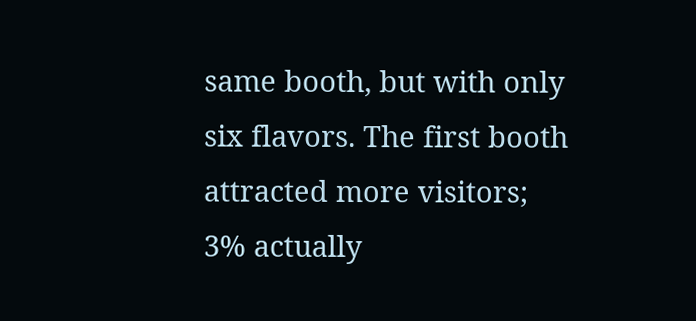same booth, but with only six flavors. The first booth attracted more visitors; 3% actually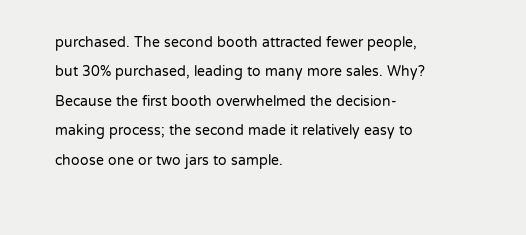purchased. The second booth attracted fewer people, but 30% purchased, leading to many more sales. Why? Because the first booth overwhelmed the decision-making process; the second made it relatively easy to choose one or two jars to sample.